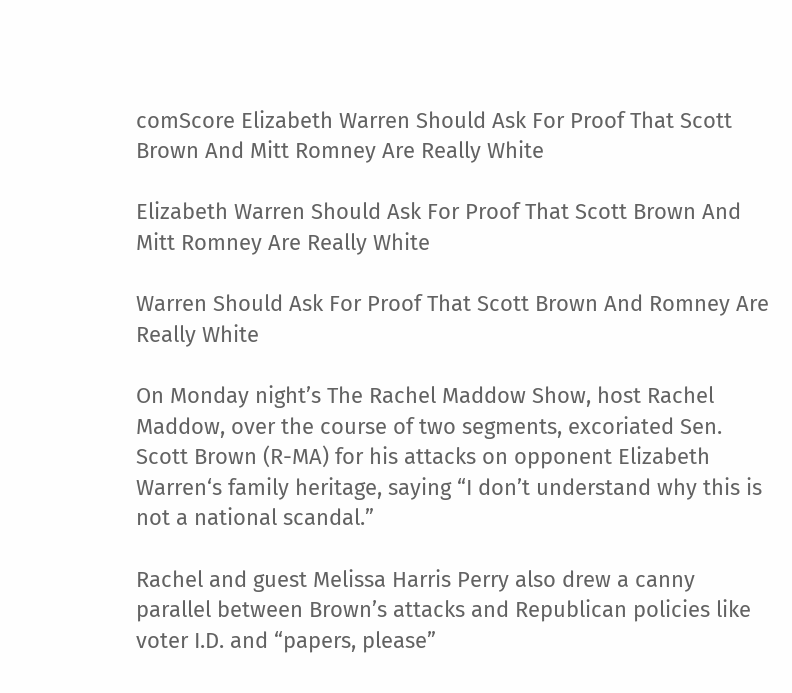comScore Elizabeth Warren Should Ask For Proof That Scott Brown And Mitt Romney Are Really White

Elizabeth Warren Should Ask For Proof That Scott Brown And Mitt Romney Are Really White

Warren Should Ask For Proof That Scott Brown And Romney Are Really White

On Monday night’s The Rachel Maddow Show, host Rachel Maddow, over the course of two segments, excoriated Sen. Scott Brown (R-MA) for his attacks on opponent Elizabeth Warren‘s family heritage, saying “I don’t understand why this is not a national scandal.”

Rachel and guest Melissa Harris Perry also drew a canny parallel between Brown’s attacks and Republican policies like voter I.D. and “papers, please”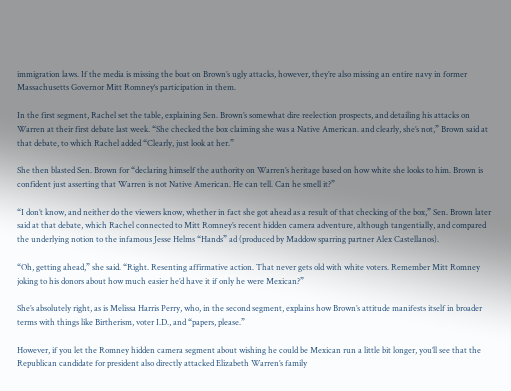immigration laws. If the media is missing the boat on Brown’s ugly attacks, however, they’re also missing an entire navy in former Massachusetts Governor Mitt Romney‘s participation in them.

In the first segment, Rachel set the table, explaining Sen. Brown’s somewhat dire reelection prospects, and detailing his attacks on Warren at their first debate last week. “She checked the box claiming she was a Native American. and clearly, she’s not,” Brown said at that debate, to which Rachel added “Clearly, just look at her.”

She then blasted Sen. Brown for “declaring himself the authority on Warren’s heritage based on how white she looks to him. Brown is confident just asserting that Warren is not Native American. He can tell. Can he smell it?”

“I don’t know, and neither do the viewers know, whether in fact she got ahead as a result of that checking of the box,” Sen. Brown later said at that debate, which Rachel connected to Mitt Romney’s recent hidden camera adventure, although tangentially, and compared the underlying notion to the infamous Jesse Helms “Hands” ad (produced by Maddow sparring partner Alex Castellanos).

“Oh, getting ahead,” she said. “Right. Resenting affirmative action. That never gets old with white voters. Remember Mitt Romney joking to his donors about how much easier he’d have it if only he were Mexican?”

She’s absolutely right, as is Melissa Harris Perry, who, in the second segment, explains how Brown’s attitude manifests itself in broader terms with things like Birtherism, voter I.D., and “papers, please.”

However, if you let the Romney hidden camera segment about wishing he could be Mexican run a little bit longer, you’ll see that the Republican candidate for president also directly attacked Elizabeth Warren’s family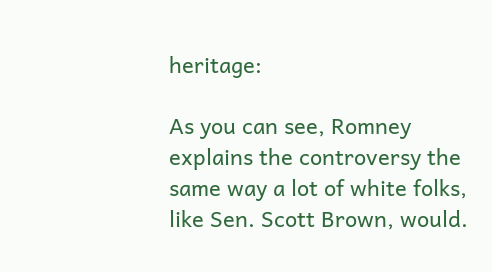heritage:

As you can see, Romney explains the controversy the same way a lot of white folks, like Sen. Scott Brown, would.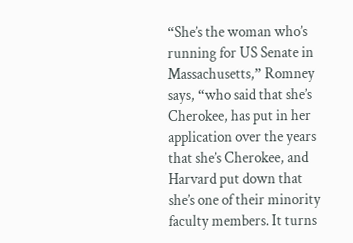“She’s the woman who’s running for US Senate in Massachusetts,” Romney says, “who said that she’s Cherokee, has put in her application over the years that she’s Cherokee, and Harvard put down that she’s one of their minority faculty members. It turns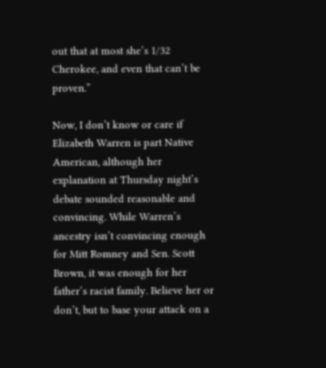out that at most she’s 1/32 Cherokee, and even that can’t be proven.”

Now, I don’t know or care if Elizabeth Warren is part Native American, although her explanation at Thursday night’s debate sounded reasonable and convincing. While Warren’s ancestry isn’t convincing enough for Mitt Romney and Sen. Scott Brown, it was enough for her father’s racist family. Believe her or don’t, but to base your attack on a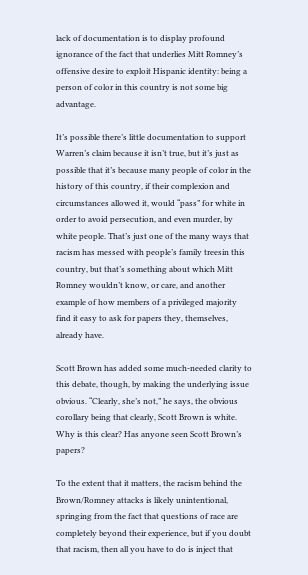lack of documentation is to display profound ignorance of the fact that underlies Mitt Romney’s offensive desire to exploit Hispanic identity: being a person of color in this country is not some big advantage.

It’s possible there’s little documentation to support Warren’s claim because it isn’t true, but it’s just as possible that it’s because many people of color in the history of this country, if their complexion and circumstances allowed it, would “pass” for white in order to avoid persecution, and even murder, by white people. That’s just one of the many ways that racism has messed with people’s family treesin this country, but that’s something about which Mitt Romney wouldn’t know, or care, and another example of how members of a privileged majority find it easy to ask for papers they, themselves, already have.

Scott Brown has added some much-needed clarity to this debate, though, by making the underlying issue obvious. “Clearly, she’s not,” he says, the obvious corollary being that clearly, Scott Brown is white. Why is this clear? Has anyone seen Scott Brown’s papers?

To the extent that it matters, the racism behind the Brown/Romney attacks is likely unintentional, springing from the fact that questions of race are completely beyond their experience, but if you doubt that racism, then all you have to do is inject that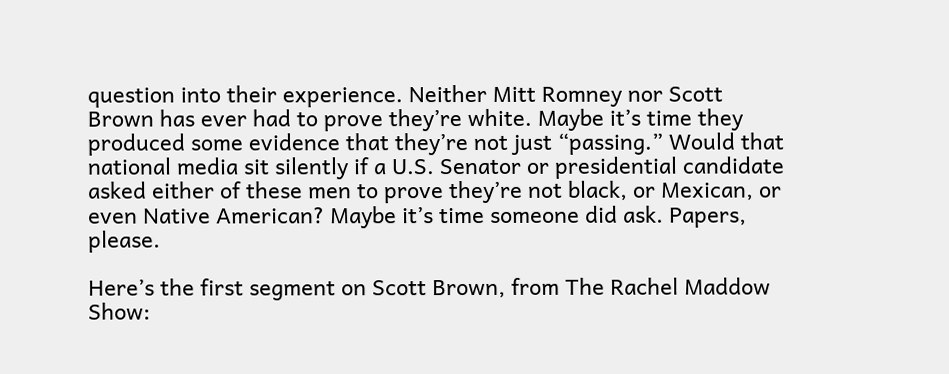question into their experience. Neither Mitt Romney nor Scott Brown has ever had to prove they’re white. Maybe it’s time they produced some evidence that they’re not just “passing.” Would that national media sit silently if a U.S. Senator or presidential candidate asked either of these men to prove they’re not black, or Mexican, or even Native American? Maybe it’s time someone did ask. Papers, please.

Here’s the first segment on Scott Brown, from The Rachel Maddow Show: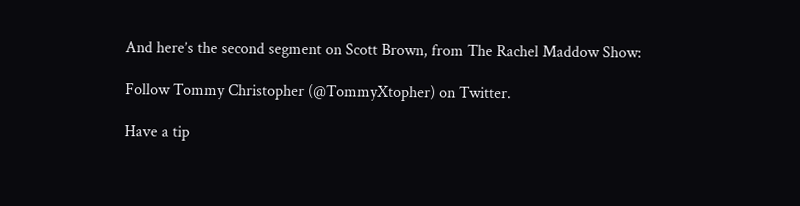And here’s the second segment on Scott Brown, from The Rachel Maddow Show:

Follow Tommy Christopher (@TommyXtopher) on Twitter.

Have a tip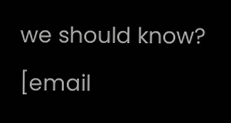we should know? [email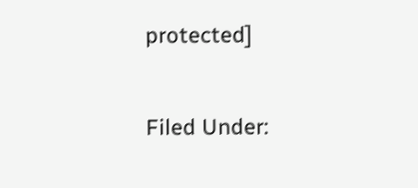protected]

Filed Under: